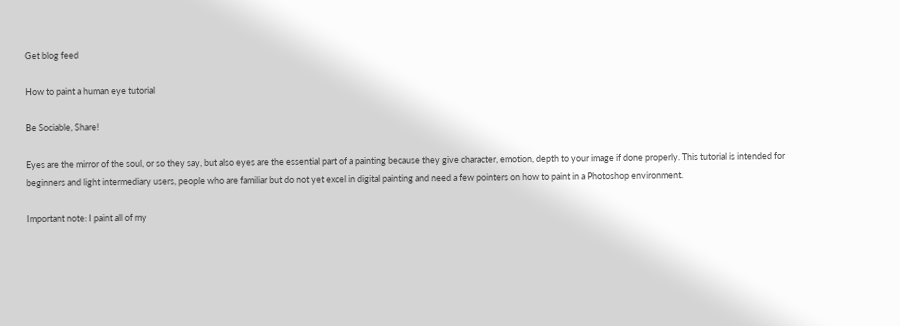Get blog feed

How to paint a human eye tutorial

Be Sociable, Share!

Eyes are the mirror of the soul, or so they say, but also eyes are the essential part of a painting because they give character, emotion, depth to your image if done properly. This tutorial is intended for beginners and light intermediary users, people who are familiar but do not yet excel in digital painting and need a few pointers on how to paint in a Photoshop environment.

Important note: I paint all of my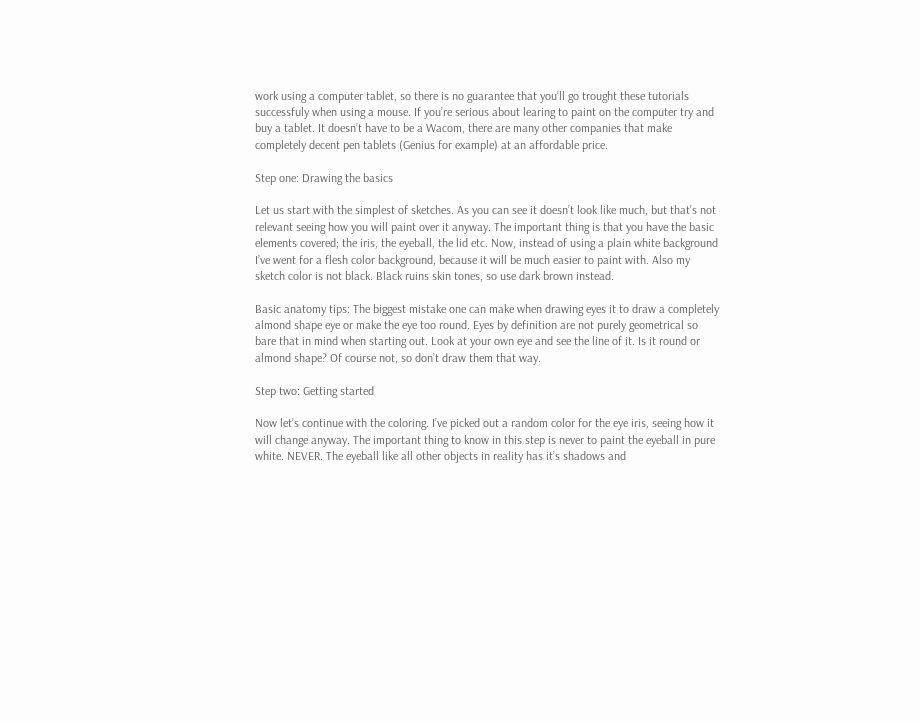work using a computer tablet, so there is no guarantee that you’ll go trought these tutorials successfuly when using a mouse. If you’re serious about learing to paint on the computer try and buy a tablet. It doesn’t have to be a Wacom, there are many other companies that make completely decent pen tablets (Genius for example) at an affordable price.

Step one: Drawing the basics

Let us start with the simplest of sketches. As you can see it doesn’t look like much, but that’s not relevant seeing how you will paint over it anyway. The important thing is that you have the basic elements covered; the iris, the eyeball, the lid etc. Now, instead of using a plain white background I’ve went for a flesh color background, because it will be much easier to paint with. Also my sketch color is not black. Black ruins skin tones, so use dark brown instead.

Basic anatomy tips: The biggest mistake one can make when drawing eyes it to draw a completely almond shape eye or make the eye too round. Eyes by definition are not purely geometrical so bare that in mind when starting out. Look at your own eye and see the line of it. Is it round or almond shape? Of course not, so don’t draw them that way.

Step two: Getting started

Now let’s continue with the coloring. I’ve picked out a random color for the eye iris, seeing how it will change anyway. The important thing to know in this step is never to paint the eyeball in pure white. NEVER. The eyeball like all other objects in reality has it’s shadows and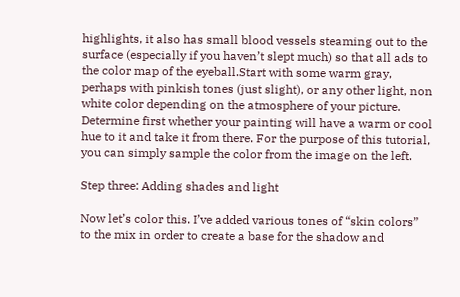highlights, it also has small blood vessels steaming out to the surface (especially if you haven’t slept much) so that all ads to the color map of the eyeball.Start with some warm gray, perhaps with pinkish tones (just slight), or any other light, non white color depending on the atmosphere of your picture. Determine first whether your painting will have a warm or cool hue to it and take it from there. For the purpose of this tutorial, you can simply sample the color from the image on the left.

Step three: Adding shades and light

Now let’s color this. I’ve added various tones of “skin colors” to the mix in order to create a base for the shadow and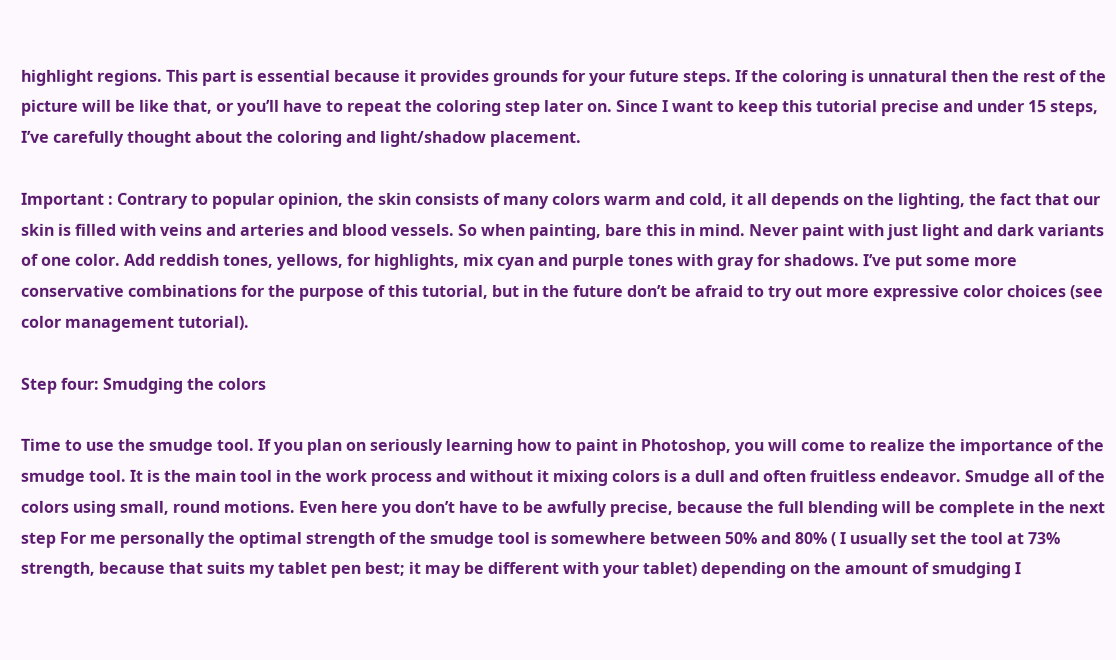highlight regions. This part is essential because it provides grounds for your future steps. If the coloring is unnatural then the rest of the picture will be like that, or you’ll have to repeat the coloring step later on. Since I want to keep this tutorial precise and under 15 steps, I’ve carefully thought about the coloring and light/shadow placement.

Important : Contrary to popular opinion, the skin consists of many colors warm and cold, it all depends on the lighting, the fact that our skin is filled with veins and arteries and blood vessels. So when painting, bare this in mind. Never paint with just light and dark variants of one color. Add reddish tones, yellows, for highlights, mix cyan and purple tones with gray for shadows. I’ve put some more conservative combinations for the purpose of this tutorial, but in the future don’t be afraid to try out more expressive color choices (see color management tutorial).

Step four: Smudging the colors

Time to use the smudge tool. If you plan on seriously learning how to paint in Photoshop, you will come to realize the importance of the smudge tool. It is the main tool in the work process and without it mixing colors is a dull and often fruitless endeavor. Smudge all of the colors using small, round motions. Even here you don’t have to be awfully precise, because the full blending will be complete in the next step For me personally the optimal strength of the smudge tool is somewhere between 50% and 80% ( I usually set the tool at 73% strength, because that suits my tablet pen best; it may be different with your tablet) depending on the amount of smudging I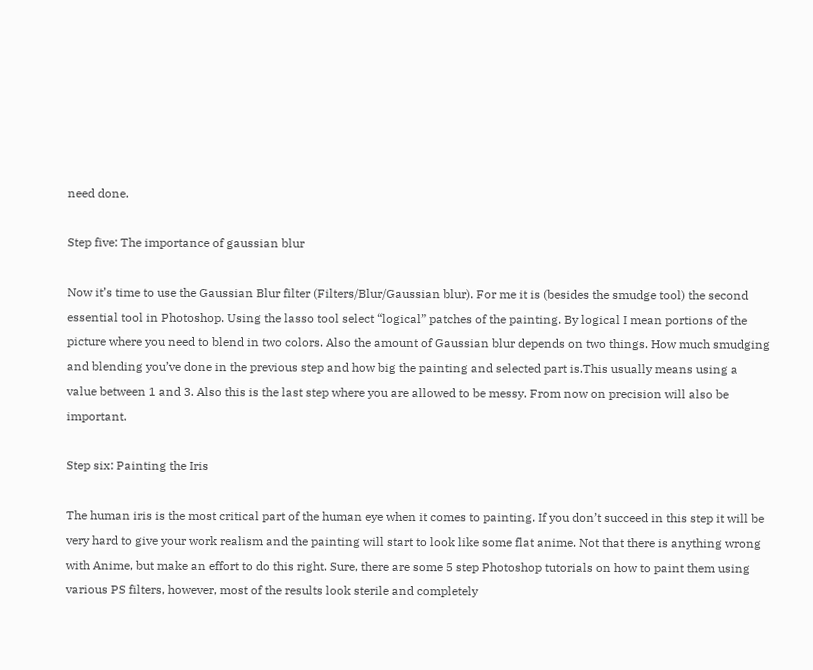need done.

Step five: The importance of gaussian blur

Now it’s time to use the Gaussian Blur filter (Filters/Blur/Gaussian blur). For me it is (besides the smudge tool) the second essential tool in Photoshop. Using the lasso tool select “logical” patches of the painting. By logical I mean portions of the picture where you need to blend in two colors. Also the amount of Gaussian blur depends on two things. How much smudging and blending you’ve done in the previous step and how big the painting and selected part is.This usually means using a value between 1 and 3. Also this is the last step where you are allowed to be messy. From now on precision will also be important.

Step six: Painting the Iris

The human iris is the most critical part of the human eye when it comes to painting. If you don’t succeed in this step it will be very hard to give your work realism and the painting will start to look like some flat anime. Not that there is anything wrong with Anime, but make an effort to do this right. Sure, there are some 5 step Photoshop tutorials on how to paint them using various PS filters, however, most of the results look sterile and completely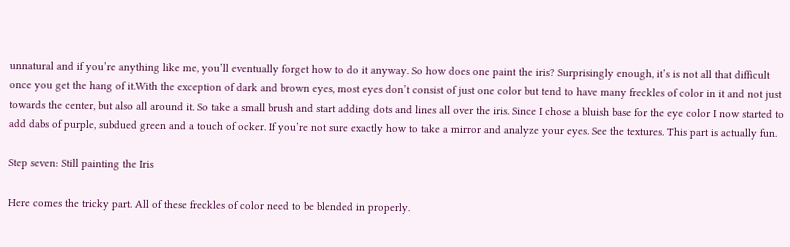unnatural and if you’re anything like me, you’ll eventually forget how to do it anyway. So how does one paint the iris? Surprisingly enough, it’s is not all that difficult once you get the hang of it.With the exception of dark and brown eyes, most eyes don’t consist of just one color but tend to have many freckles of color in it and not just towards the center, but also all around it. So take a small brush and start adding dots and lines all over the iris. Since I chose a bluish base for the eye color I now started to add dabs of purple, subdued green and a touch of ocker. If you’re not sure exactly how to take a mirror and analyze your eyes. See the textures. This part is actually fun.

Step seven: Still painting the Iris

Here comes the tricky part. All of these freckles of color need to be blended in properly.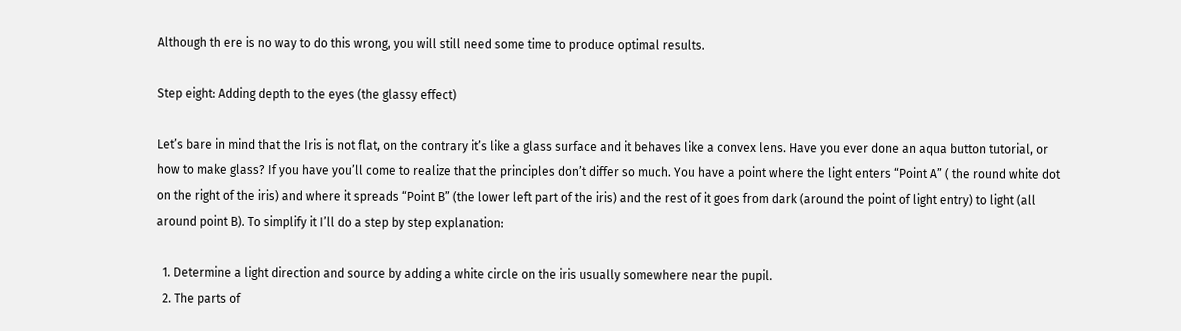Although th ere is no way to do this wrong, you will still need some time to produce optimal results.

Step eight: Adding depth to the eyes (the glassy effect)

Let’s bare in mind that the Iris is not flat, on the contrary it’s like a glass surface and it behaves like a convex lens. Have you ever done an aqua button tutorial, or how to make glass? If you have you’ll come to realize that the principles don’t differ so much. You have a point where the light enters “Point A” ( the round white dot on the right of the iris) and where it spreads “Point B” (the lower left part of the iris) and the rest of it goes from dark (around the point of light entry) to light (all around point B). To simplify it I’ll do a step by step explanation:

  1. Determine a light direction and source by adding a white circle on the iris usually somewhere near the pupil.
  2. The parts of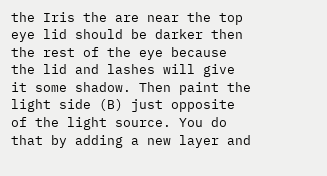the Iris the are near the top eye lid should be darker then the rest of the eye because the lid and lashes will give it some shadow. Then paint the light side (B) just opposite of the light source. You do that by adding a new layer and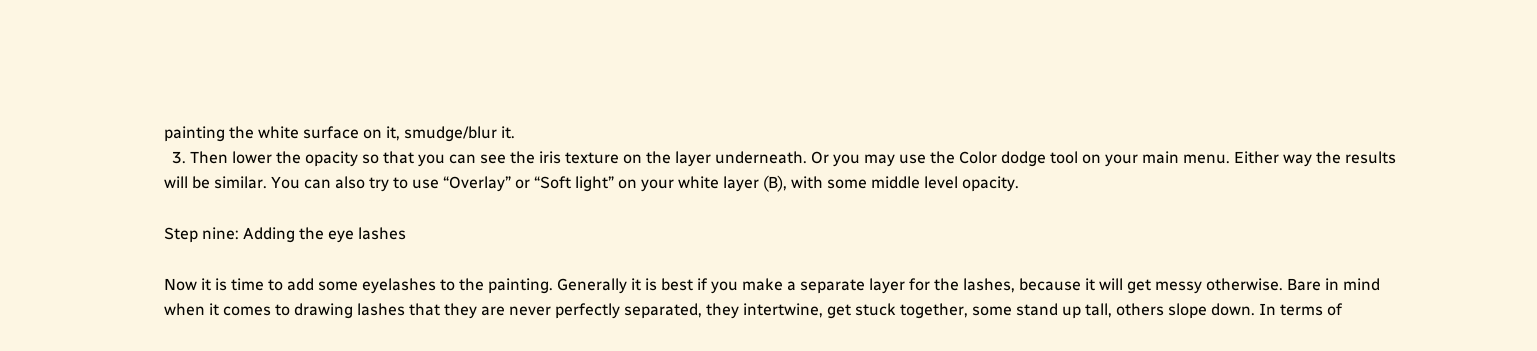painting the white surface on it, smudge/blur it.
  3. Then lower the opacity so that you can see the iris texture on the layer underneath. Or you may use the Color dodge tool on your main menu. Either way the results will be similar. You can also try to use “Overlay” or “Soft light” on your white layer (B), with some middle level opacity.

Step nine: Adding the eye lashes

Now it is time to add some eyelashes to the painting. Generally it is best if you make a separate layer for the lashes, because it will get messy otherwise. Bare in mind when it comes to drawing lashes that they are never perfectly separated, they intertwine, get stuck together, some stand up tall, others slope down. In terms of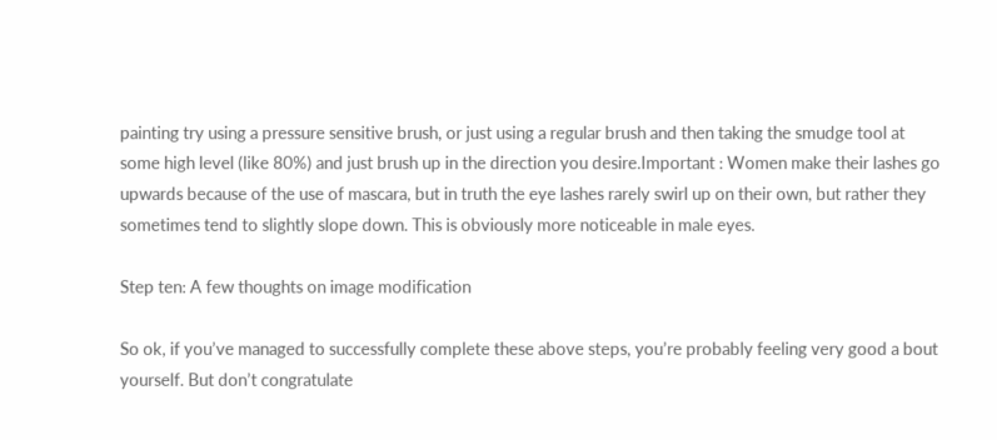painting try using a pressure sensitive brush, or just using a regular brush and then taking the smudge tool at some high level (like 80%) and just brush up in the direction you desire.Important : Women make their lashes go upwards because of the use of mascara, but in truth the eye lashes rarely swirl up on their own, but rather they sometimes tend to slightly slope down. This is obviously more noticeable in male eyes.

Step ten: A few thoughts on image modification

So ok, if you’ve managed to successfully complete these above steps, you’re probably feeling very good a bout yourself. But don’t congratulate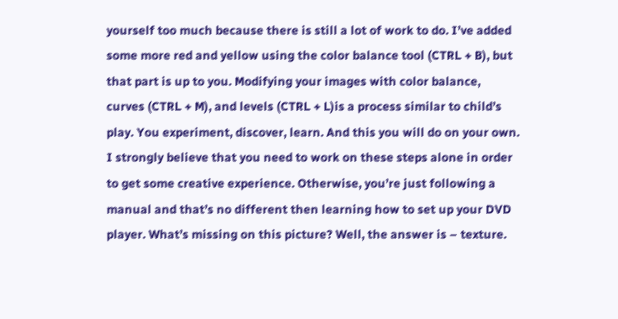yourself too much because there is still a lot of work to do. I’ve added some more red and yellow using the color balance tool (CTRL + B), but that part is up to you. Modifying your images with color balance, curves (CTRL + M), and levels (CTRL + L)is a process similar to child’s play. You experiment, discover, learn. And this you will do on your own. I strongly believe that you need to work on these steps alone in order to get some creative experience. Otherwise, you’re just following a manual and that’s no different then learning how to set up your DVD player. What’s missing on this picture? Well, the answer is – texture.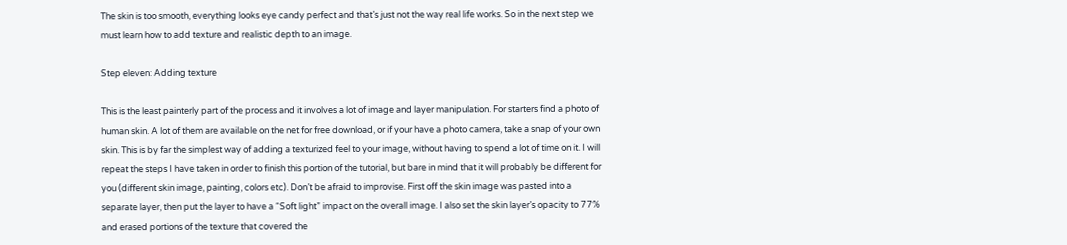The skin is too smooth, everything looks eye candy perfect and that’s just not the way real life works. So in the next step we must learn how to add texture and realistic depth to an image.

Step eleven: Adding texture

This is the least painterly part of the process and it involves a lot of image and layer manipulation. For starters find a photo of human skin. A lot of them are available on the net for free download, or if your have a photo camera, take a snap of your own skin. This is by far the simplest way of adding a texturized feel to your image, without having to spend a lot of time on it. I will repeat the steps I have taken in order to finish this portion of the tutorial, but bare in mind that it will probably be different for you (different skin image, painting, colors etc). Don’t be afraid to improvise. First off the skin image was pasted into a separate layer, then put the layer to have a “Soft light” impact on the overall image. I also set the skin layer’s opacity to 77% and erased portions of the texture that covered the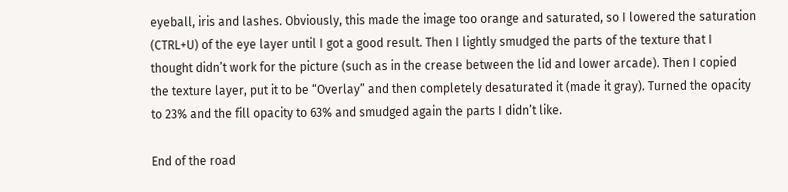eyeball, iris and lashes. Obviously, this made the image too orange and saturated, so I lowered the saturation (CTRL+U) of the eye layer until I got a good result. Then I lightly smudged the parts of the texture that I thought didn’t work for the picture (such as in the crease between the lid and lower arcade). Then I copied the texture layer, put it to be “Overlay” and then completely desaturated it (made it gray). Turned the opacity to 23% and the fill opacity to 63% and smudged again the parts I didn’t like.

End of the road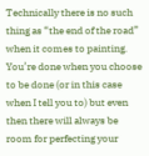Technically there is no such thing as “the end of the road” when it comes to painting. You’re done when you choose to be done (or in this case when I tell you to) but even then there will always be room for perfecting your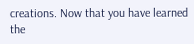creations. Now that you have learned the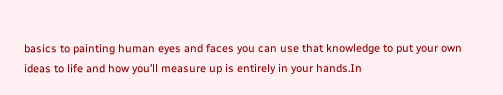basics to painting human eyes and faces you can use that knowledge to put your own ideas to life and how you’ll measure up is entirely in your hands.In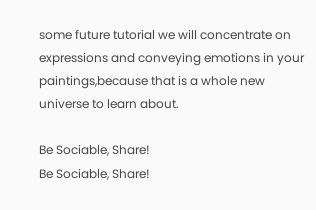some future tutorial we will concentrate on expressions and conveying emotions in your paintings,because that is a whole new universe to learn about.

Be Sociable, Share!
Be Sociable, Share!